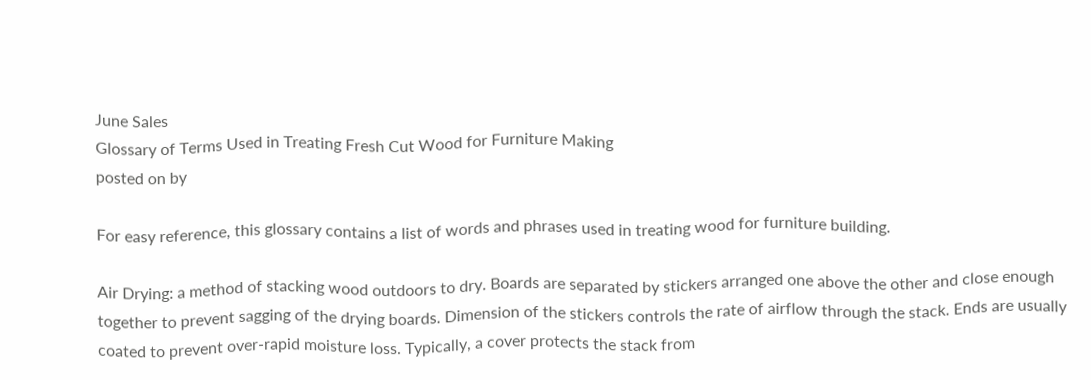June Sales
Glossary of Terms Used in Treating Fresh Cut Wood for Furniture Making
posted on by

For easy reference, this glossary contains a list of words and phrases used in treating wood for furniture building.

Air Drying: a method of stacking wood outdoors to dry. Boards are separated by stickers arranged one above the other and close enough together to prevent sagging of the drying boards. Dimension of the stickers controls the rate of airflow through the stack. Ends are usually coated to prevent over-rapid moisture loss. Typically, a cover protects the stack from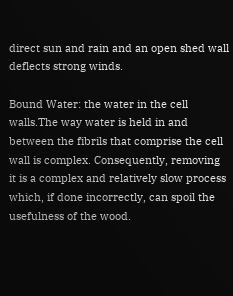direct sun and rain and an open shed wall deflects strong winds.

Bound Water: the water in the cell walls.The way water is held in and between the fibrils that comprise the cell wall is complex. Consequently, removing it is a complex and relatively slow process which, if done incorrectly, can spoil the usefulness of the wood.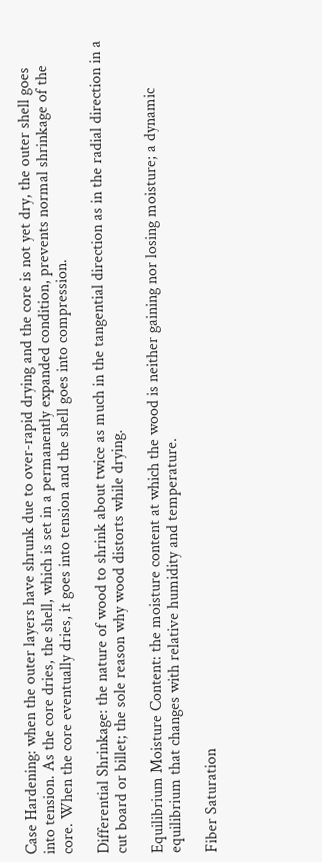Case Hardening: when the outer layers have shrunk due to over-rapid drying and the core is not yet dry, the outer shell goes into tension. As the core dries, the shell, which is set in a permanently expanded condition, prevents normal shrinkage of the core. When the core eventually dries, it goes into tension and the shell goes into compression.

Differential Shrinkage: the nature of wood to shrink about twice as much in the tangential direction as in the radial direction in a cut board or billet; the sole reason why wood distorts while drying.

Equilibrium Moisture Content: the moisture content at which the wood is neither gaining nor losing moisture; a dynamic equilibrium that changes with relative humidity and temperature.

Fiber Saturation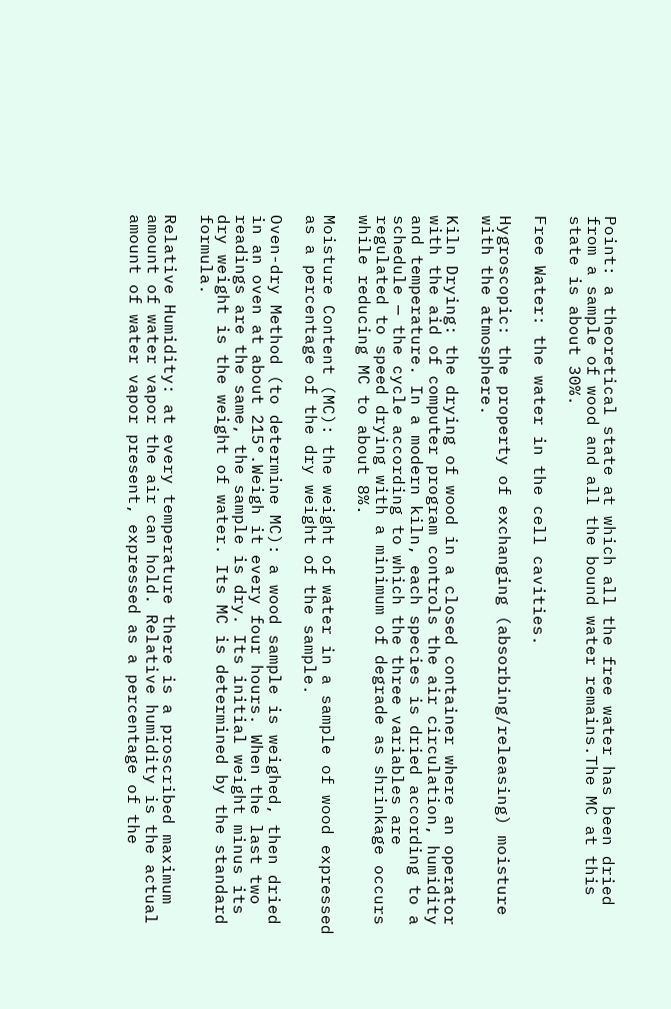Point: a theoretical state at which all the free water has been dried from a sample of wood and all the bound water remains.The MC at this state is about 30%.

Free Water: the water in the cell cavities.

Hygroscopic: the property of exchanging (absorbing/releasing) moisture with the atmosphere.

Kiln Drying: the drying of wood in a closed container where an operator with the aid of computer program controls the air circulation, humidity and temperature. In a modern kiln, each species is dried according to a schedule — the cycle according to which the three variables are regulated to speed drying with a minimum of degrade as shrinkage occurs while reducing MC to about 8%.

Moisture Content (MC): the weight of water in a sample of wood expressed as a percentage of the dry weight of the sample.

Oven-dry Method (to determine MC): a wood sample is weighed, then dried in an oven at about 215°.Weigh it every four hours. When the last two readings are the same, the sample is dry. Its initial weight minus its dry weight is the weight of water. Its MC is determined by the standard formula.

Relative Humidity: at every temperature there is a proscribed maximum amount of water vapor the air can hold. Relative humidity is the actual amount of water vapor present, expressed as a percentage of the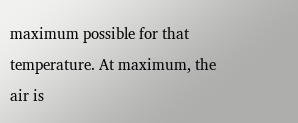maximum possible for that temperature. At maximum, the air is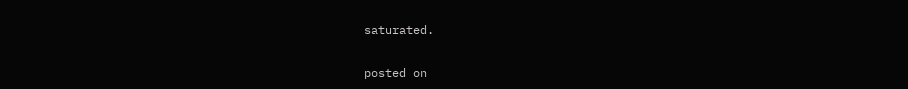saturated.

posted on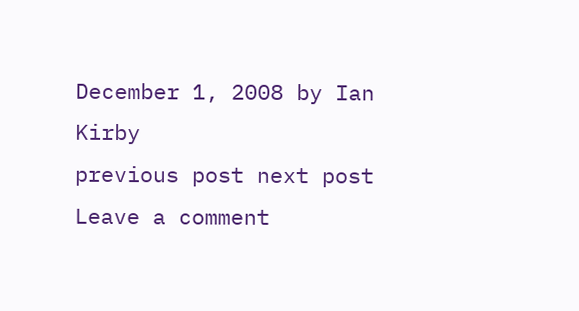December 1, 2008 by Ian Kirby
previous post next post
Leave a comment